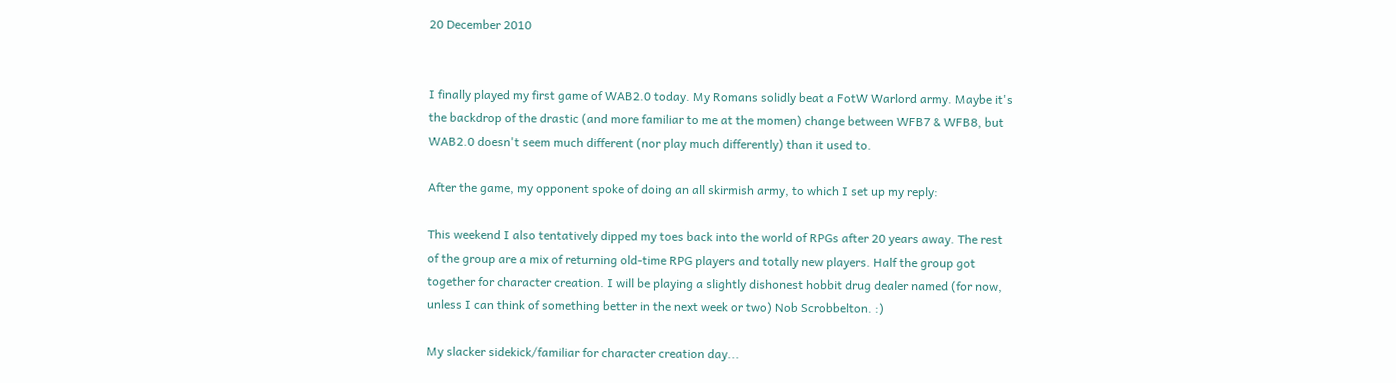20 December 2010


I finally played my first game of WAB2.0 today. My Romans solidly beat a FotW Warlord army. Maybe it's the backdrop of the drastic (and more familiar to me at the momen) change between WFB7 & WFB8, but WAB2.0 doesn't seem much different (nor play much differently) than it used to.

After the game, my opponent spoke of doing an all skirmish army, to which I set up my reply:

This weekend I also tentatively dipped my toes back into the world of RPGs after 20 years away. The rest of the group are a mix of returning old-time RPG players and totally new players. Half the group got together for character creation. I will be playing a slightly dishonest hobbit drug dealer named (for now, unless I can think of something better in the next week or two) Nob Scrobbelton. :)

My slacker sidekick/familiar for character creation day...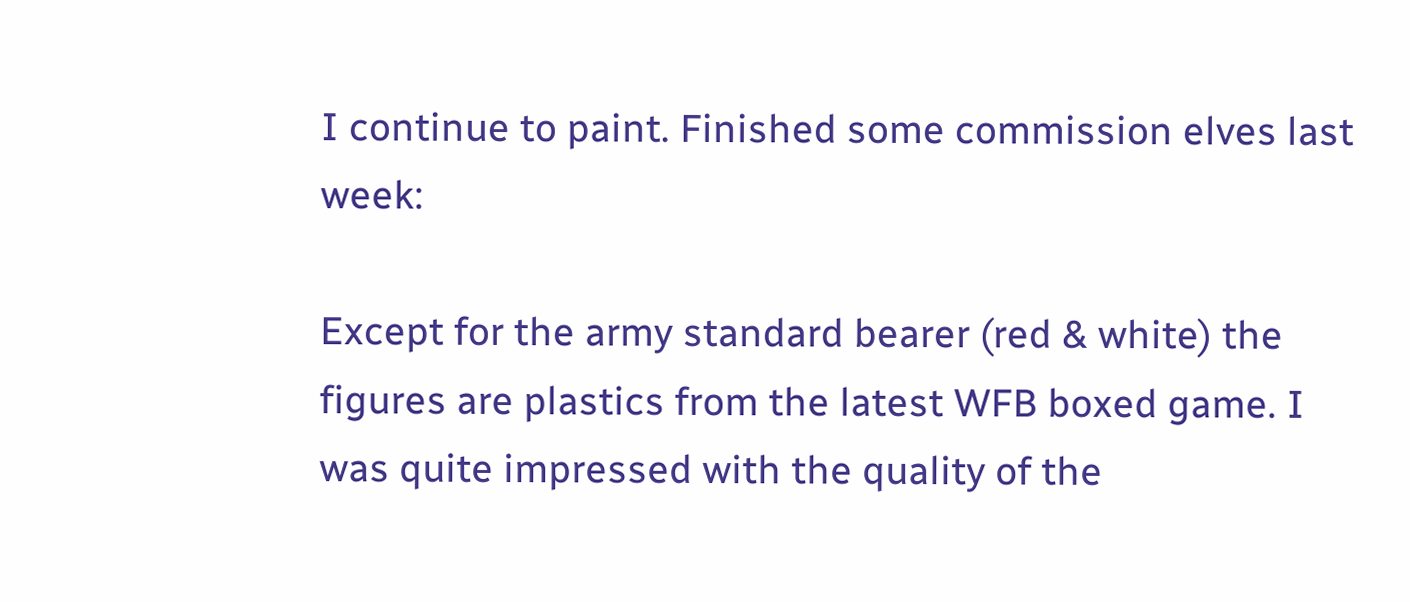I continue to paint. Finished some commission elves last week:

Except for the army standard bearer (red & white) the figures are plastics from the latest WFB boxed game. I was quite impressed with the quality of the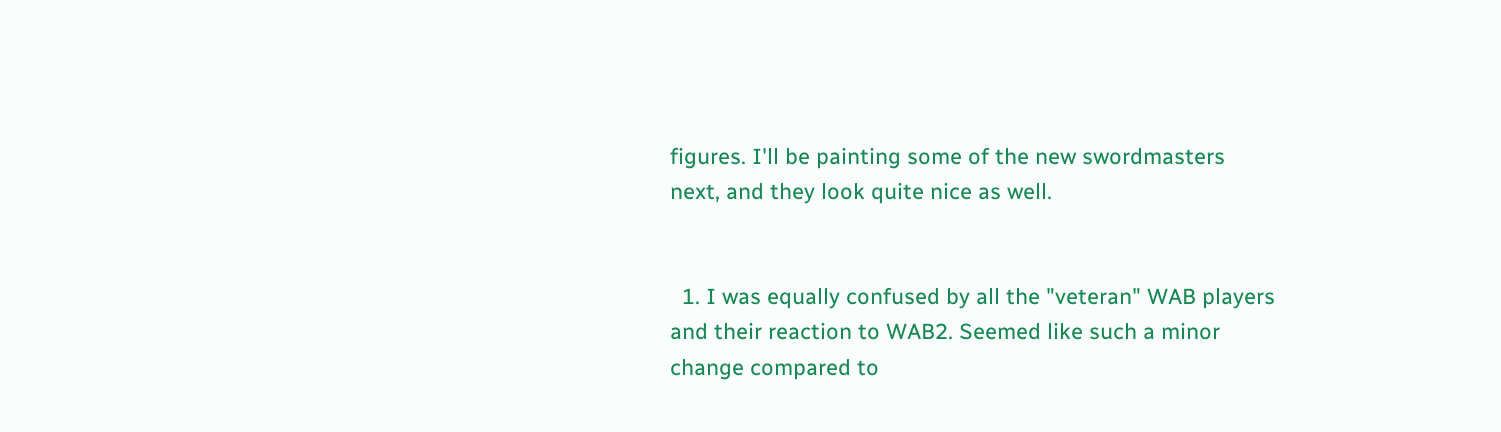figures. I'll be painting some of the new swordmasters next, and they look quite nice as well.


  1. I was equally confused by all the "veteran" WAB players and their reaction to WAB2. Seemed like such a minor change compared to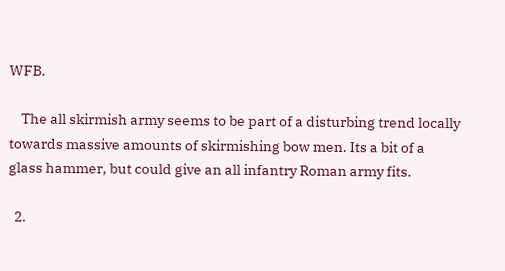WFB.

    The all skirmish army seems to be part of a disturbing trend locally towards massive amounts of skirmishing bow men. Its a bit of a glass hammer, but could give an all infantry Roman army fits.

  2.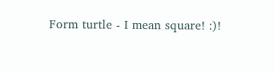Form turtle - I mean square! :)!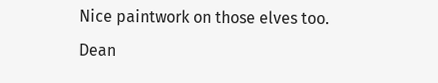Nice paintwork on those elves too. Dean